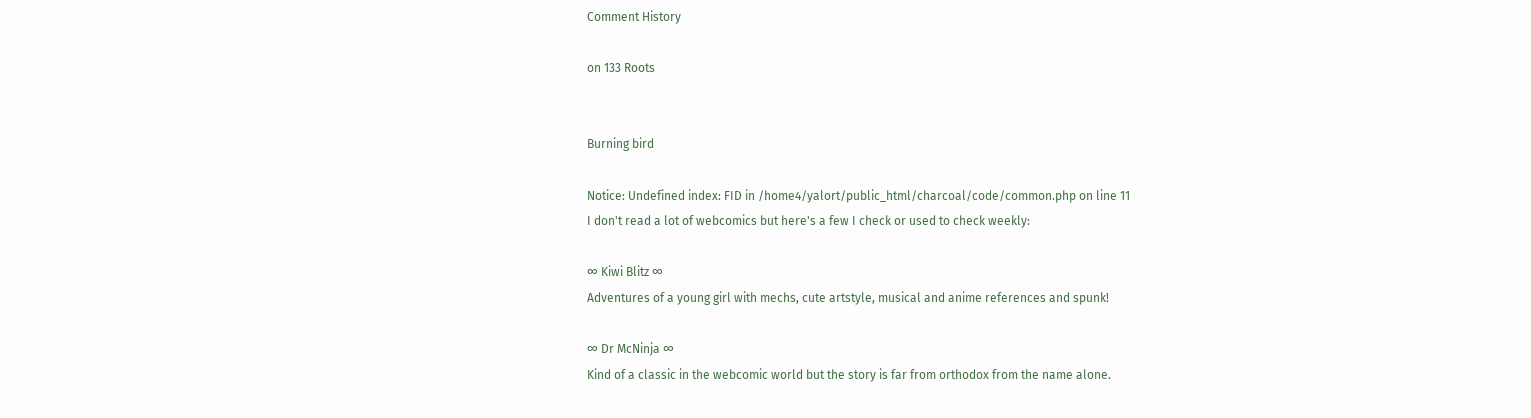Comment History

on 133 Roots


Burning bird

Notice: Undefined index: FID in /home4/yalort/public_html/charcoal/code/common.php on line 11
I don't read a lot of webcomics but here's a few I check or used to check weekly:

∞ Kiwi Blitz ∞
Adventures of a young girl with mechs, cute artstyle, musical and anime references and spunk!

∞ Dr McNinja ∞
Kind of a classic in the webcomic world but the story is far from orthodox from the name alone.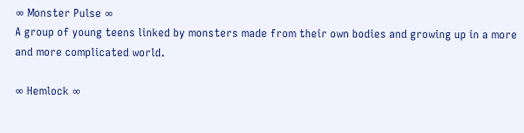∞ Monster Pulse ∞
A group of young teens linked by monsters made from their own bodies and growing up in a more and more complicated world.

∞ Hemlock ∞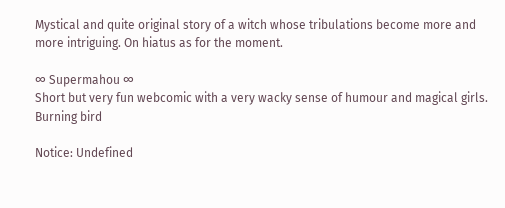Mystical and quite original story of a witch whose tribulations become more and more intriguing. On hiatus as for the moment.

∞ Supermahou ∞
Short but very fun webcomic with a very wacky sense of humour and magical girls.
Burning bird

Notice: Undefined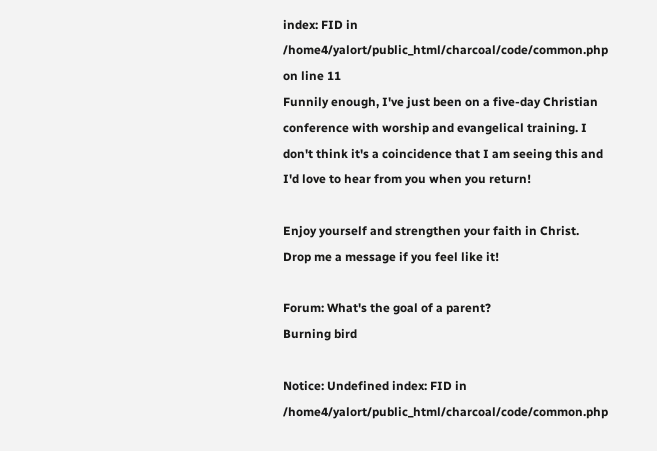index: FID in /home4/yalort/public_html/charcoal/code/common.php on line 11
Funnily enough, I've just been on a five-day Christian conference with worship and evangelical training. I don't think it's a coincidence that I am seeing this and I'd love to hear from you when you return!

Enjoy yourself and strengthen your faith in Christ. Drop me a message if you feel like it!

Forum: What's the goal of a parent?
Burning bird

Notice: Undefined index: FID in /home4/yalort/public_html/charcoal/code/common.php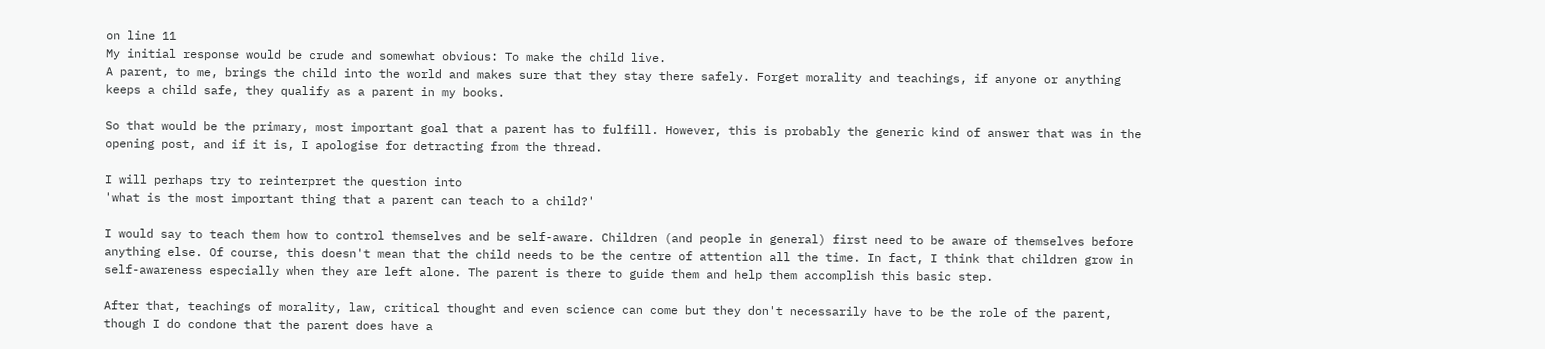on line 11
My initial response would be crude and somewhat obvious: To make the child live.
A parent, to me, brings the child into the world and makes sure that they stay there safely. Forget morality and teachings, if anyone or anything keeps a child safe, they qualify as a parent in my books.

So that would be the primary, most important goal that a parent has to fulfill. However, this is probably the generic kind of answer that was in the opening post, and if it is, I apologise for detracting from the thread.

I will perhaps try to reinterpret the question into
'what is the most important thing that a parent can teach to a child?'

I would say to teach them how to control themselves and be self-aware. Children (and people in general) first need to be aware of themselves before anything else. Of course, this doesn't mean that the child needs to be the centre of attention all the time. In fact, I think that children grow in self-awareness especially when they are left alone. The parent is there to guide them and help them accomplish this basic step.

After that, teachings of morality, law, critical thought and even science can come but they don't necessarily have to be the role of the parent, though I do condone that the parent does have a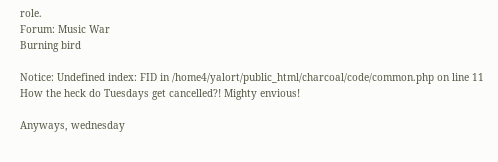role.
Forum: Music War
Burning bird

Notice: Undefined index: FID in /home4/yalort/public_html/charcoal/code/common.php on line 11
How the heck do Tuesdays get cancelled?! Mighty envious!

Anyways, wednesday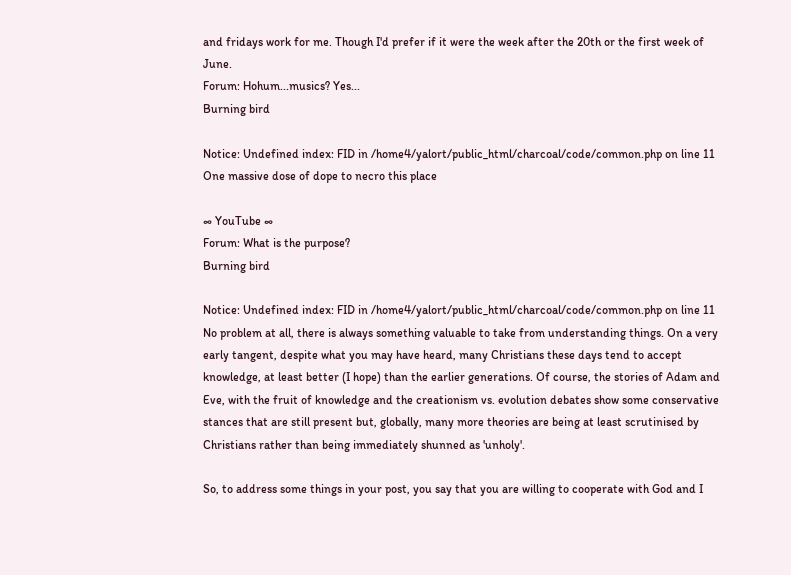and fridays work for me. Though I'd prefer if it were the week after the 20th or the first week of June.
Forum: Hohum...musics? Yes...
Burning bird

Notice: Undefined index: FID in /home4/yalort/public_html/charcoal/code/common.php on line 11
One massive dose of dope to necro this place

∞ YouTube ∞
Forum: What is the purpose?
Burning bird

Notice: Undefined index: FID in /home4/yalort/public_html/charcoal/code/common.php on line 11
No problem at all, there is always something valuable to take from understanding things. On a very early tangent, despite what you may have heard, many Christians these days tend to accept knowledge, at least better (I hope) than the earlier generations. Of course, the stories of Adam and Eve, with the fruit of knowledge and the creationism vs. evolution debates show some conservative stances that are still present but, globally, many more theories are being at least scrutinised by Christians rather than being immediately shunned as 'unholy'.

So, to address some things in your post, you say that you are willing to cooperate with God and I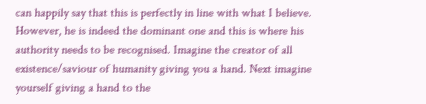can happily say that this is perfectly in line with what I believe. However, he is indeed the dominant one and this is where his authority needs to be recognised. Imagine the creator of all existence/saviour of humanity giving you a hand. Next imagine yourself giving a hand to the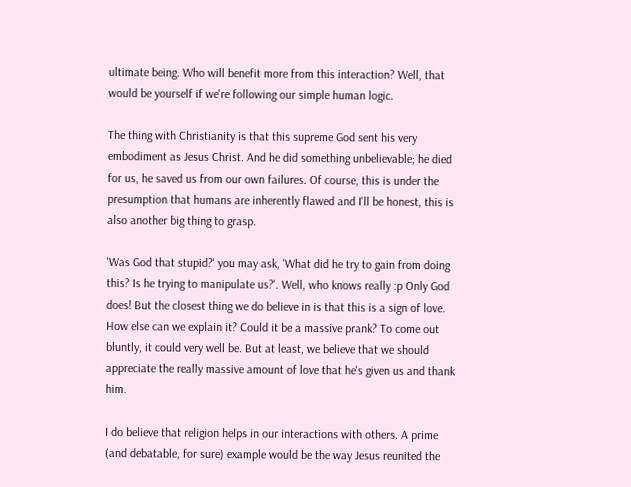ultimate being. Who will benefit more from this interaction? Well, that would be yourself if we're following our simple human logic.

The thing with Christianity is that this supreme God sent his very embodiment as Jesus Christ. And he did something unbelievable; he died for us, he saved us from our own failures. Of course, this is under the presumption that humans are inherently flawed and I'll be honest, this is also another big thing to grasp.

'Was God that stupid?' you may ask, 'What did he try to gain from doing this? Is he trying to manipulate us?'. Well, who knows really :p Only God does! But the closest thing we do believe in is that this is a sign of love. How else can we explain it? Could it be a massive prank? To come out bluntly, it could very well be. But at least, we believe that we should appreciate the really massive amount of love that he's given us and thank him.

I do believe that religion helps in our interactions with others. A prime (and debatable, for sure) example would be the way Jesus reunited the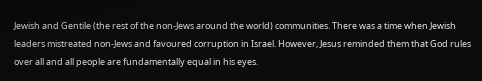Jewish and Gentile (the rest of the non-Jews around the world) communities. There was a time when Jewish leaders mistreated non-Jews and favoured corruption in Israel. However, Jesus reminded them that God rules over all and all people are fundamentally equal in his eyes.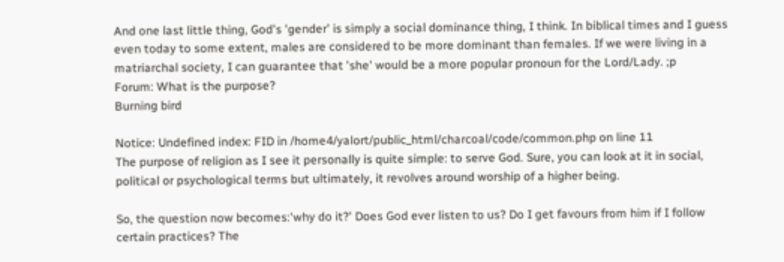And one last little thing, God's 'gender' is simply a social dominance thing, I think. In biblical times and I guess even today to some extent, males are considered to be more dominant than females. If we were living in a matriarchal society, I can guarantee that 'she' would be a more popular pronoun for the Lord/Lady. ;p
Forum: What is the purpose?
Burning bird

Notice: Undefined index: FID in /home4/yalort/public_html/charcoal/code/common.php on line 11
The purpose of religion as I see it personally is quite simple: to serve God. Sure, you can look at it in social, political or psychological terms but ultimately, it revolves around worship of a higher being.

So, the question now becomes:'why do it?' Does God ever listen to us? Do I get favours from him if I follow certain practices? The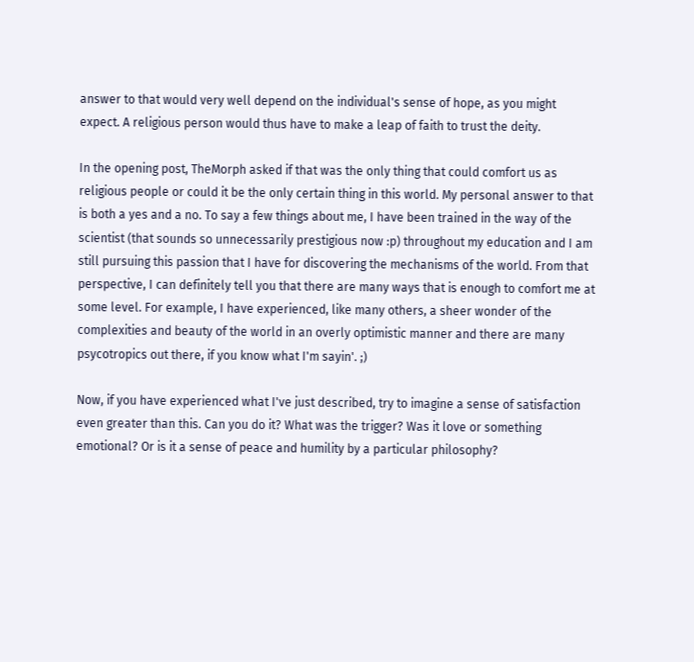answer to that would very well depend on the individual's sense of hope, as you might expect. A religious person would thus have to make a leap of faith to trust the deity.

In the opening post, TheMorph asked if that was the only thing that could comfort us as religious people or could it be the only certain thing in this world. My personal answer to that is both a yes and a no. To say a few things about me, I have been trained in the way of the scientist (that sounds so unnecessarily prestigious now :p) throughout my education and I am still pursuing this passion that I have for discovering the mechanisms of the world. From that perspective, I can definitely tell you that there are many ways that is enough to comfort me at some level. For example, I have experienced, like many others, a sheer wonder of the complexities and beauty of the world in an overly optimistic manner and there are many psycotropics out there, if you know what I'm sayin'. ;)

Now, if you have experienced what I've just described, try to imagine a sense of satisfaction even greater than this. Can you do it? What was the trigger? Was it love or something emotional? Or is it a sense of peace and humility by a particular philosophy?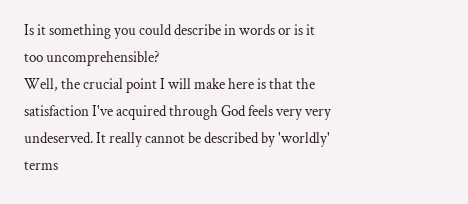Is it something you could describe in words or is it too uncomprehensible?
Well, the crucial point I will make here is that the satisfaction I've acquired through God feels very very undeserved. It really cannot be described by 'worldly' terms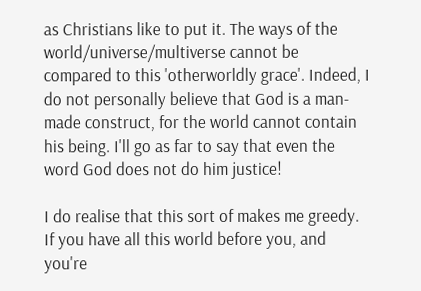as Christians like to put it. The ways of the world/universe/multiverse cannot be compared to this 'otherworldly grace'. Indeed, I do not personally believe that God is a man-made construct, for the world cannot contain his being. I'll go as far to say that even the word God does not do him justice!

I do realise that this sort of makes me greedy. If you have all this world before you, and you're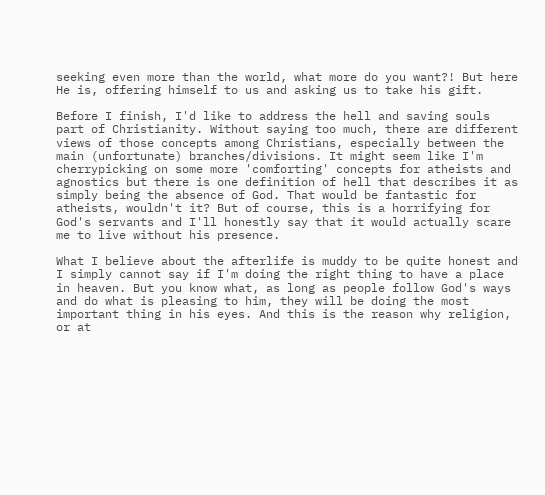seeking even more than the world, what more do you want?! But here He is, offering himself to us and asking us to take his gift.

Before I finish, I'd like to address the hell and saving souls part of Christianity. Without saying too much, there are different views of those concepts among Christians, especially between the main (unfortunate) branches/divisions. It might seem like I'm cherrypicking on some more 'comforting' concepts for atheists and agnostics but there is one definition of hell that describes it as simply being the absence of God. That would be fantastic for atheists, wouldn't it? But of course, this is a horrifying for God's servants and I'll honestly say that it would actually scare me to live without his presence.

What I believe about the afterlife is muddy to be quite honest and I simply cannot say if I'm doing the right thing to have a place in heaven. But you know what, as long as people follow God's ways and do what is pleasing to him, they will be doing the most important thing in his eyes. And this is the reason why religion, or at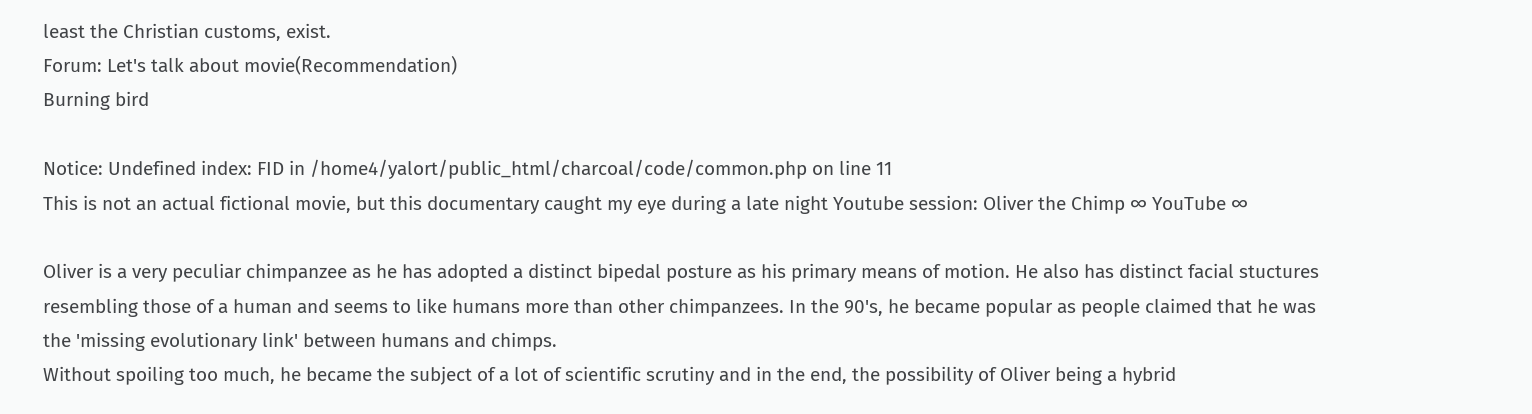least the Christian customs, exist.
Forum: Let's talk about movie(Recommendation)
Burning bird

Notice: Undefined index: FID in /home4/yalort/public_html/charcoal/code/common.php on line 11
This is not an actual fictional movie, but this documentary caught my eye during a late night Youtube session: Oliver the Chimp ∞ YouTube ∞

Oliver is a very peculiar chimpanzee as he has adopted a distinct bipedal posture as his primary means of motion. He also has distinct facial stuctures resembling those of a human and seems to like humans more than other chimpanzees. In the 90's, he became popular as people claimed that he was the 'missing evolutionary link' between humans and chimps.
Without spoiling too much, he became the subject of a lot of scientific scrutiny and in the end, the possibility of Oliver being a hybrid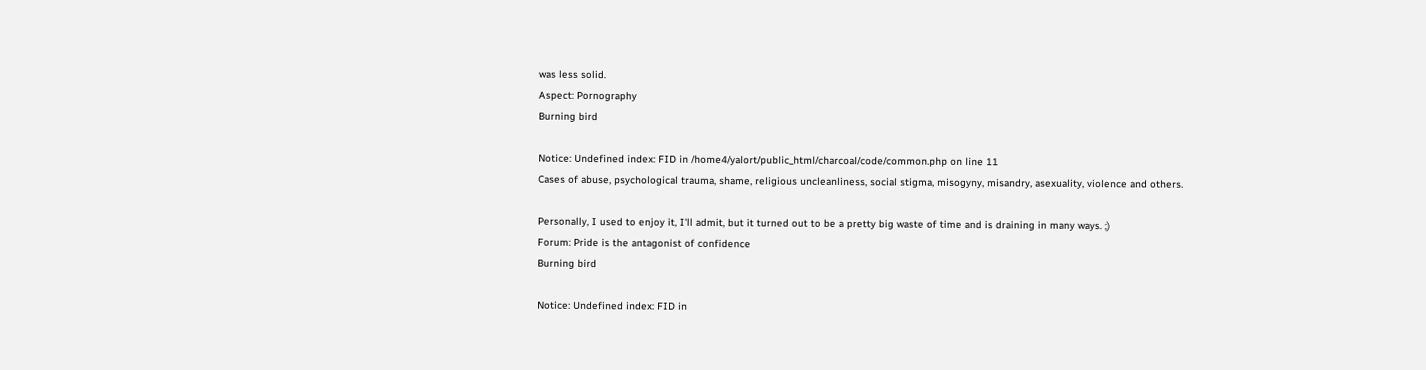was less solid.
Aspect: Pornography
Burning bird

Notice: Undefined index: FID in /home4/yalort/public_html/charcoal/code/common.php on line 11
Cases of abuse, psychological trauma, shame, religious uncleanliness, social stigma, misogyny, misandry, asexuality, violence and others.

Personally, I used to enjoy it, I'll admit, but it turned out to be a pretty big waste of time and is draining in many ways. ;)
Forum: Pride is the antagonist of confidence
Burning bird

Notice: Undefined index: FID in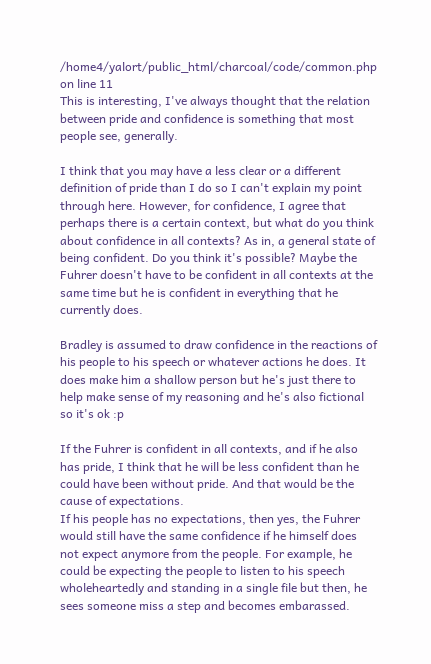/home4/yalort/public_html/charcoal/code/common.php on line 11
This is interesting, I've always thought that the relation between pride and confidence is something that most people see, generally.

I think that you may have a less clear or a different definition of pride than I do so I can't explain my point through here. However, for confidence, I agree that perhaps there is a certain context, but what do you think about confidence in all contexts? As in, a general state of being confident. Do you think it's possible? Maybe the Fuhrer doesn't have to be confident in all contexts at the same time but he is confident in everything that he currently does.

Bradley is assumed to draw confidence in the reactions of his people to his speech or whatever actions he does. It does make him a shallow person but he's just there to help make sense of my reasoning and he's also fictional so it's ok :p

If the Fuhrer is confident in all contexts, and if he also has pride, I think that he will be less confident than he could have been without pride. And that would be the cause of expectations.
If his people has no expectations, then yes, the Fuhrer would still have the same confidence if he himself does not expect anymore from the people. For example, he could be expecting the people to listen to his speech wholeheartedly and standing in a single file but then, he sees someone miss a step and becomes embarassed.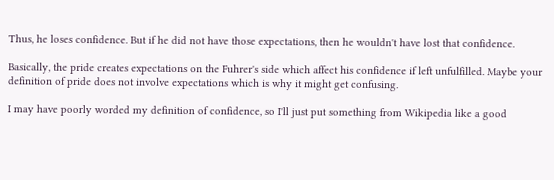Thus, he loses confidence. But if he did not have those expectations, then he wouldn't have lost that confidence.

Basically, the pride creates expectations on the Fuhrer's side which affect his confidence if left unfulfilled. Maybe your definition of pride does not involve expectations which is why it might get confusing.

I may have poorly worded my definition of confidence, so I'll just put something from Wikipedia like a good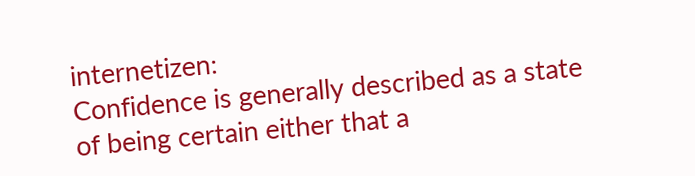internetizen:
Confidence is generally described as a state of being certain either that a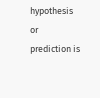hypothesis or prediction is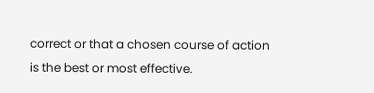correct or that a chosen course of action is the best or most effective.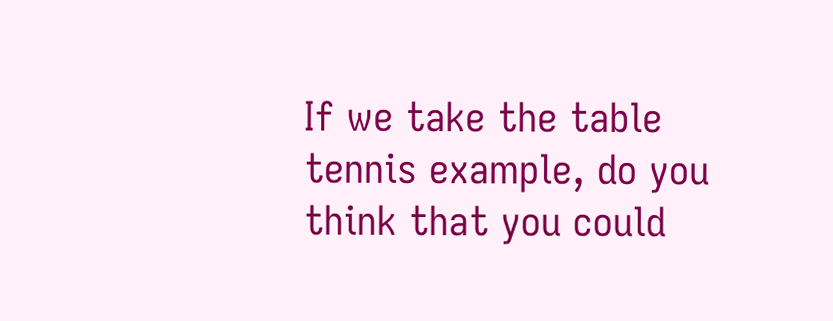If we take the table tennis example, do you think that you could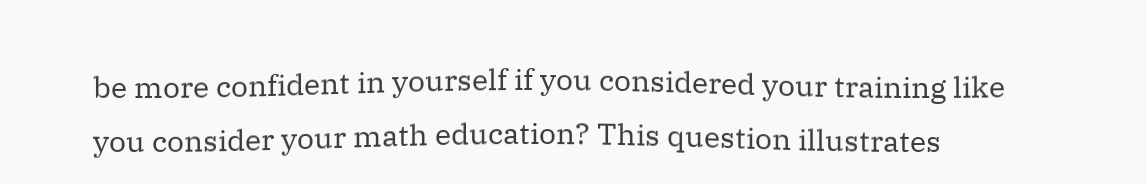be more confident in yourself if you considered your training like you consider your math education? This question illustrates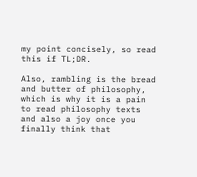my point concisely, so read this if TL;DR.

Also, rambling is the bread and butter of philosophy, which is why it is a pain to read philosophy texts and also a joy once you finally think that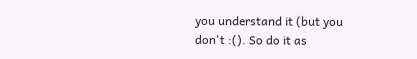you understand it (but you don't :(). So do it as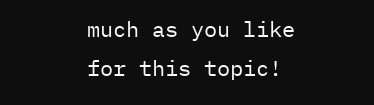much as you like for this topic!